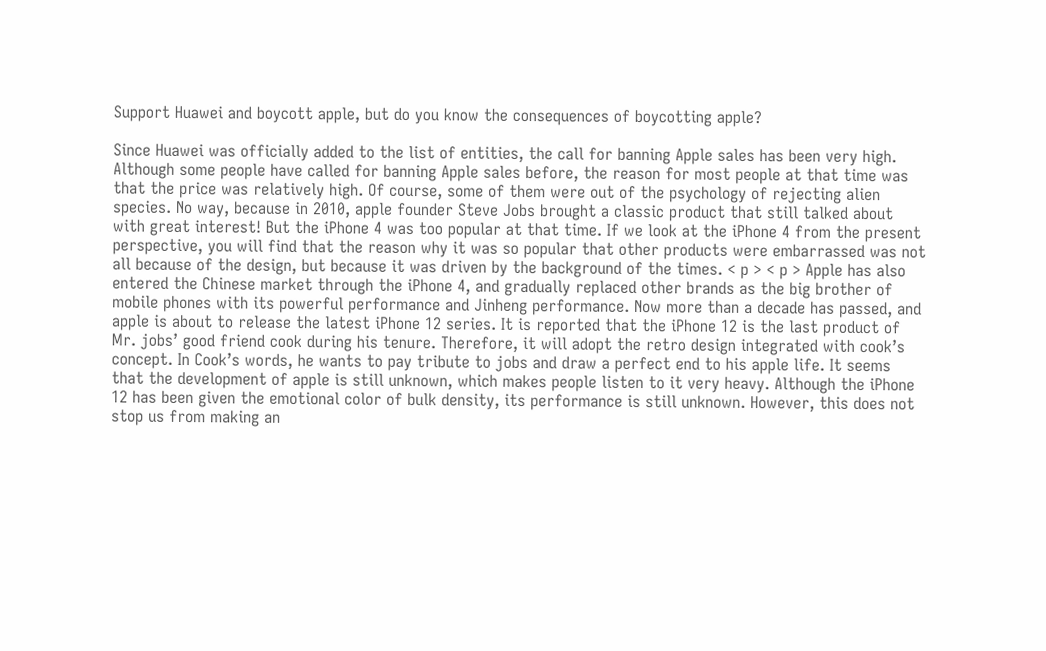Support Huawei and boycott apple, but do you know the consequences of boycotting apple?

Since Huawei was officially added to the list of entities, the call for banning Apple sales has been very high. Although some people have called for banning Apple sales before, the reason for most people at that time was that the price was relatively high. Of course, some of them were out of the psychology of rejecting alien species. No way, because in 2010, apple founder Steve Jobs brought a classic product that still talked about with great interest! But the iPhone 4 was too popular at that time. If we look at the iPhone 4 from the present perspective, you will find that the reason why it was so popular that other products were embarrassed was not all because of the design, but because it was driven by the background of the times. < p > < p > Apple has also entered the Chinese market through the iPhone 4, and gradually replaced other brands as the big brother of mobile phones with its powerful performance and Jinheng performance. Now more than a decade has passed, and apple is about to release the latest iPhone 12 series. It is reported that the iPhone 12 is the last product of Mr. jobs’ good friend cook during his tenure. Therefore, it will adopt the retro design integrated with cook’s concept. In Cook’s words, he wants to pay tribute to jobs and draw a perfect end to his apple life. It seems that the development of apple is still unknown, which makes people listen to it very heavy. Although the iPhone 12 has been given the emotional color of bulk density, its performance is still unknown. However, this does not stop us from making an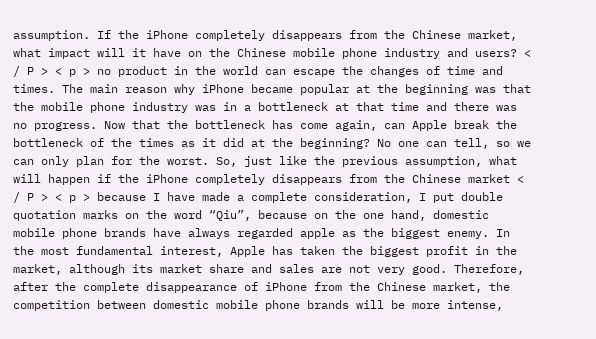assumption. If the iPhone completely disappears from the Chinese market, what impact will it have on the Chinese mobile phone industry and users? < / P > < p > no product in the world can escape the changes of time and times. The main reason why iPhone became popular at the beginning was that the mobile phone industry was in a bottleneck at that time and there was no progress. Now that the bottleneck has come again, can Apple break the bottleneck of the times as it did at the beginning? No one can tell, so we can only plan for the worst. So, just like the previous assumption, what will happen if the iPhone completely disappears from the Chinese market < / P > < p > because I have made a complete consideration, I put double quotation marks on the word “Qiu”, because on the one hand, domestic mobile phone brands have always regarded apple as the biggest enemy. In the most fundamental interest, Apple has taken the biggest profit in the market, although its market share and sales are not very good. Therefore, after the complete disappearance of iPhone from the Chinese market, the competition between domestic mobile phone brands will be more intense,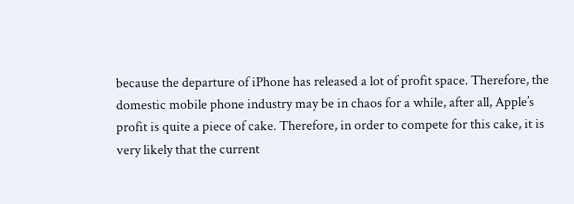because the departure of iPhone has released a lot of profit space. Therefore, the domestic mobile phone industry may be in chaos for a while, after all, Apple’s profit is quite a piece of cake. Therefore, in order to compete for this cake, it is very likely that the current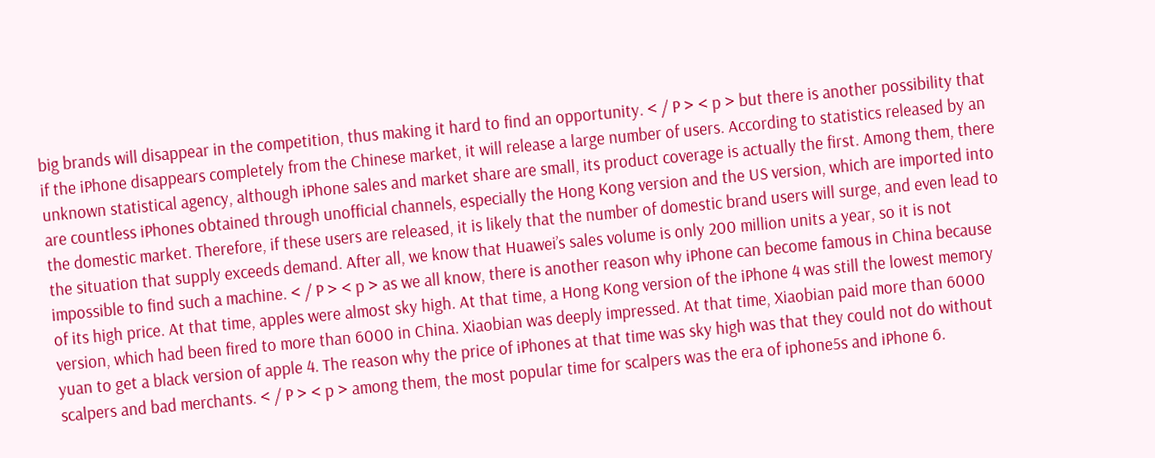big brands will disappear in the competition, thus making it hard to find an opportunity. < / P > < p > but there is another possibility that if the iPhone disappears completely from the Chinese market, it will release a large number of users. According to statistics released by an unknown statistical agency, although iPhone sales and market share are small, its product coverage is actually the first. Among them, there are countless iPhones obtained through unofficial channels, especially the Hong Kong version and the US version, which are imported into the domestic market. Therefore, if these users are released, it is likely that the number of domestic brand users will surge, and even lead to the situation that supply exceeds demand. After all, we know that Huawei’s sales volume is only 200 million units a year, so it is not impossible to find such a machine. < / P > < p > as we all know, there is another reason why iPhone can become famous in China because of its high price. At that time, apples were almost sky high. At that time, a Hong Kong version of the iPhone 4 was still the lowest memory version, which had been fired to more than 6000 in China. Xiaobian was deeply impressed. At that time, Xiaobian paid more than 6000 yuan to get a black version of apple 4. The reason why the price of iPhones at that time was sky high was that they could not do without scalpers and bad merchants. < / P > < p > among them, the most popular time for scalpers was the era of iphone5s and iPhone 6.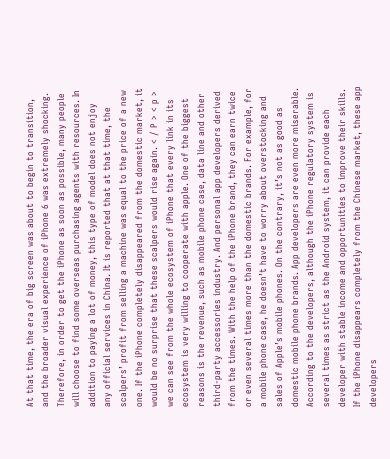At that time, the era of big screen was about to begin to transition, and the broader visual experience of iPhone 6 was extremely shocking. Therefore, in order to get the iPhone as soon as possible, many people will choose to find some overseas purchasing agents with resources. In addition to paying a lot of money, this type of model does not enjoy any official services in China. It is reported that at that time, the scalpers’ profit from selling a machine was equal to the price of a new one. If the iPhone completely disappeared from the domestic market, it would be no surprise that these scalpers would rise again. < / P > < p > we can see from the whole ecosystem of iPhone that every link in its ecosystem is very willing to cooperate with apple. One of the biggest reasons is the revenue, such as mobile phone case, data line and other third-party accessories industry. And personal app developers derived from the times. With the help of the iPhone brand, they can earn twice or even several times more than the domestic brands. For example, for a mobile phone case, he doesn’t have to worry about overstocking and sales of Apple’s mobile phones. On the contrary, it’s not as good as domestic mobile phone brands. App developers are even more miserable. According to the developers, although the iPhone regulatory system is several times as strict as the Android system, it can provide each developer with stable income and opportunities to improve their skills. If the iPhone disappears completely from the Chinese market, these app developers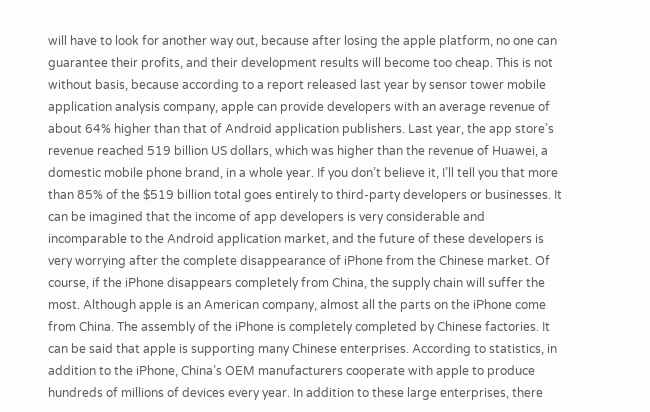will have to look for another way out, because after losing the apple platform, no one can guarantee their profits, and their development results will become too cheap. This is not without basis, because according to a report released last year by sensor tower mobile application analysis company, apple can provide developers with an average revenue of about 64% higher than that of Android application publishers. Last year, the app store’s revenue reached 519 billion US dollars, which was higher than the revenue of Huawei, a domestic mobile phone brand, in a whole year. If you don’t believe it, I’ll tell you that more than 85% of the $519 billion total goes entirely to third-party developers or businesses. It can be imagined that the income of app developers is very considerable and incomparable to the Android application market, and the future of these developers is very worrying after the complete disappearance of iPhone from the Chinese market. Of course, if the iPhone disappears completely from China, the supply chain will suffer the most. Although apple is an American company, almost all the parts on the iPhone come from China. The assembly of the iPhone is completely completed by Chinese factories. It can be said that apple is supporting many Chinese enterprises. According to statistics, in addition to the iPhone, China’s OEM manufacturers cooperate with apple to produce hundreds of millions of devices every year. In addition to these large enterprises, there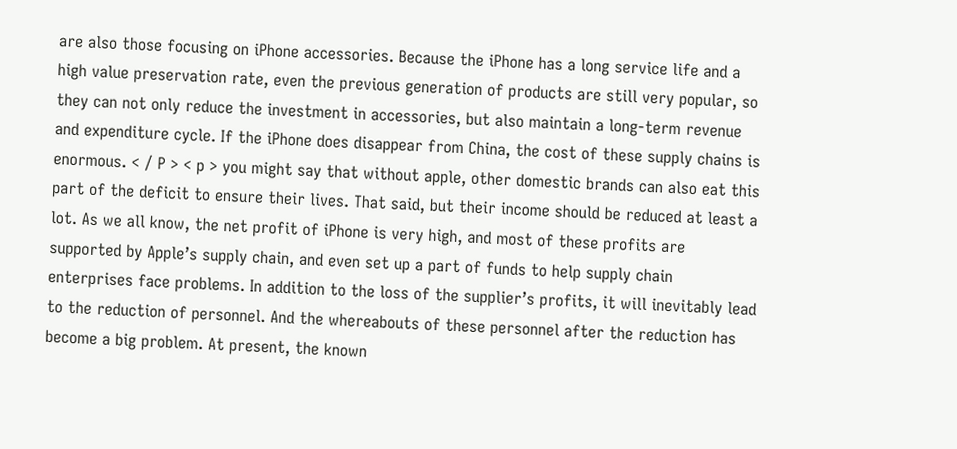are also those focusing on iPhone accessories. Because the iPhone has a long service life and a high value preservation rate, even the previous generation of products are still very popular, so they can not only reduce the investment in accessories, but also maintain a long-term revenue and expenditure cycle. If the iPhone does disappear from China, the cost of these supply chains is enormous. < / P > < p > you might say that without apple, other domestic brands can also eat this part of the deficit to ensure their lives. That said, but their income should be reduced at least a lot. As we all know, the net profit of iPhone is very high, and most of these profits are supported by Apple’s supply chain, and even set up a part of funds to help supply chain enterprises face problems. In addition to the loss of the supplier’s profits, it will inevitably lead to the reduction of personnel. And the whereabouts of these personnel after the reduction has become a big problem. At present, the known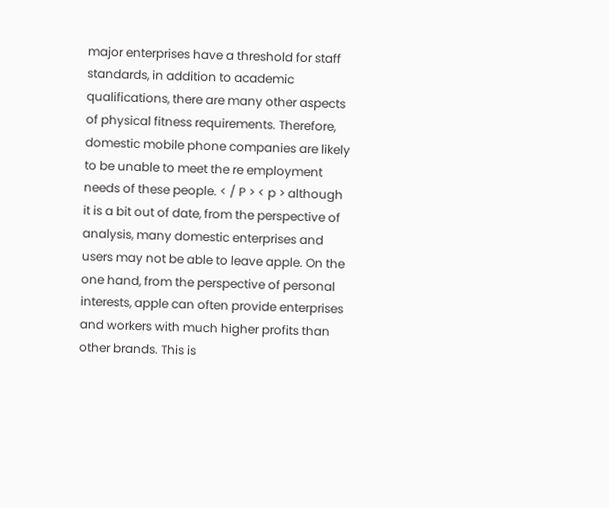major enterprises have a threshold for staff standards, in addition to academic qualifications, there are many other aspects of physical fitness requirements. Therefore, domestic mobile phone companies are likely to be unable to meet the re employment needs of these people. < / P > < p > although it is a bit out of date, from the perspective of analysis, many domestic enterprises and users may not be able to leave apple. On the one hand, from the perspective of personal interests, apple can often provide enterprises and workers with much higher profits than other brands. This is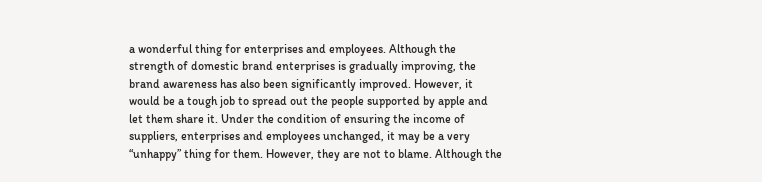a wonderful thing for enterprises and employees. Although the strength of domestic brand enterprises is gradually improving, the brand awareness has also been significantly improved. However, it would be a tough job to spread out the people supported by apple and let them share it. Under the condition of ensuring the income of suppliers, enterprises and employees unchanged, it may be a very “unhappy” thing for them. However, they are not to blame. Although the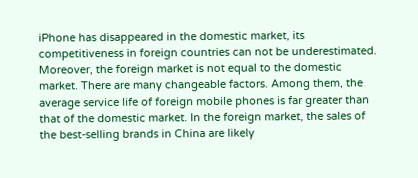iPhone has disappeared in the domestic market, its competitiveness in foreign countries can not be underestimated. Moreover, the foreign market is not equal to the domestic market. There are many changeable factors. Among them, the average service life of foreign mobile phones is far greater than that of the domestic market. In the foreign market, the sales of the best-selling brands in China are likely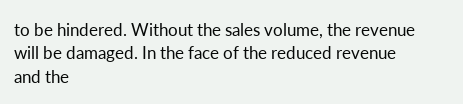to be hindered. Without the sales volume, the revenue will be damaged. In the face of the reduced revenue and the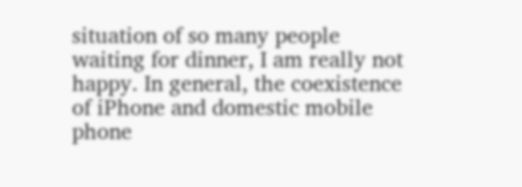situation of so many people waiting for dinner, I am really not happy. In general, the coexistence of iPhone and domestic mobile phone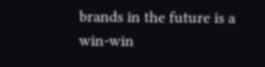brands in the future is a win-win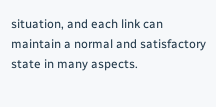situation, and each link can maintain a normal and satisfactory state in many aspects.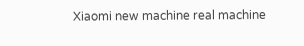Xiaomi new machine real machine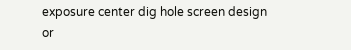exposure center dig hole screen design or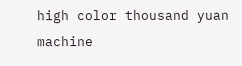high color thousand yuan machine